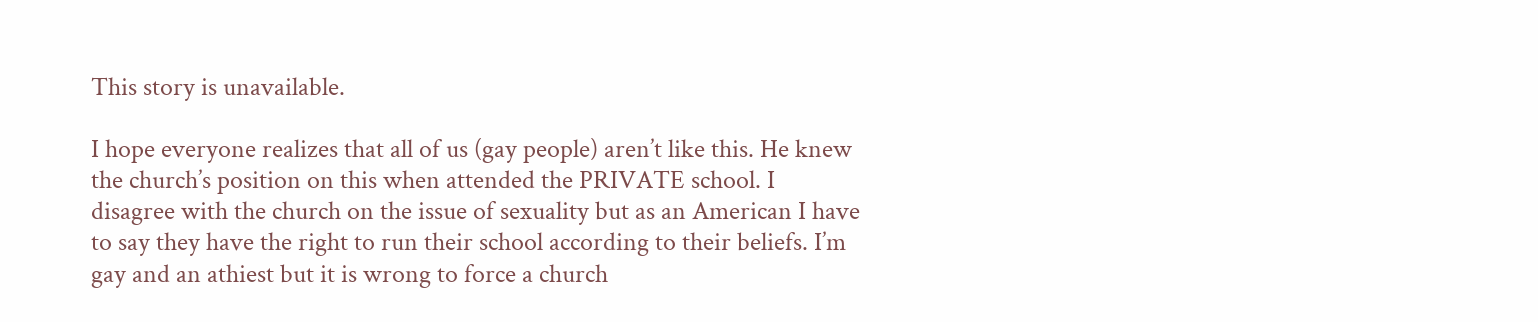This story is unavailable.

I hope everyone realizes that all of us (gay people) aren’t like this. He knew the church’s position on this when attended the PRIVATE school. I disagree with the church on the issue of sexuality but as an American I have to say they have the right to run their school according to their beliefs. I’m gay and an athiest but it is wrong to force a church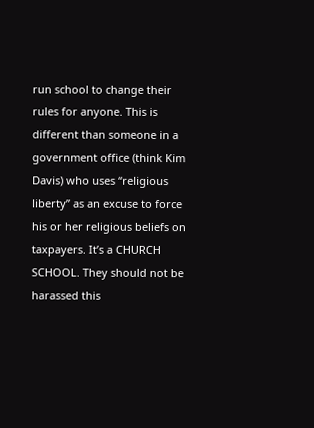run school to change their rules for anyone. This is different than someone in a government office (think Kim Davis) who uses “religious liberty” as an excuse to force his or her religious beliefs on taxpayers. It’s a CHURCH SCHOOL. They should not be harassed this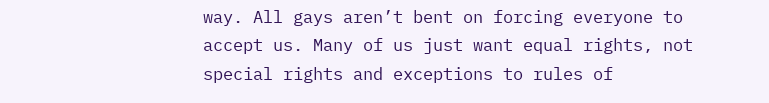way. All gays aren’t bent on forcing everyone to accept us. Many of us just want equal rights, not special rights and exceptions to rules of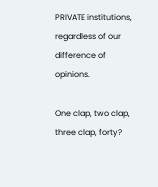PRIVATE institutions, regardless of our difference of opinions.

One clap, two clap, three clap, forty?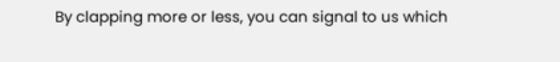By clapping more or less, you can signal to us which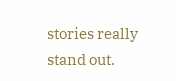stories really stand out.